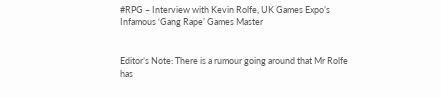#RPG – Interview with Kevin Rolfe, UK Games Expo’s Infamous ‘Gang Rape’ Games Master


Editor’s Note: There is a rumour going around that Mr Rolfe has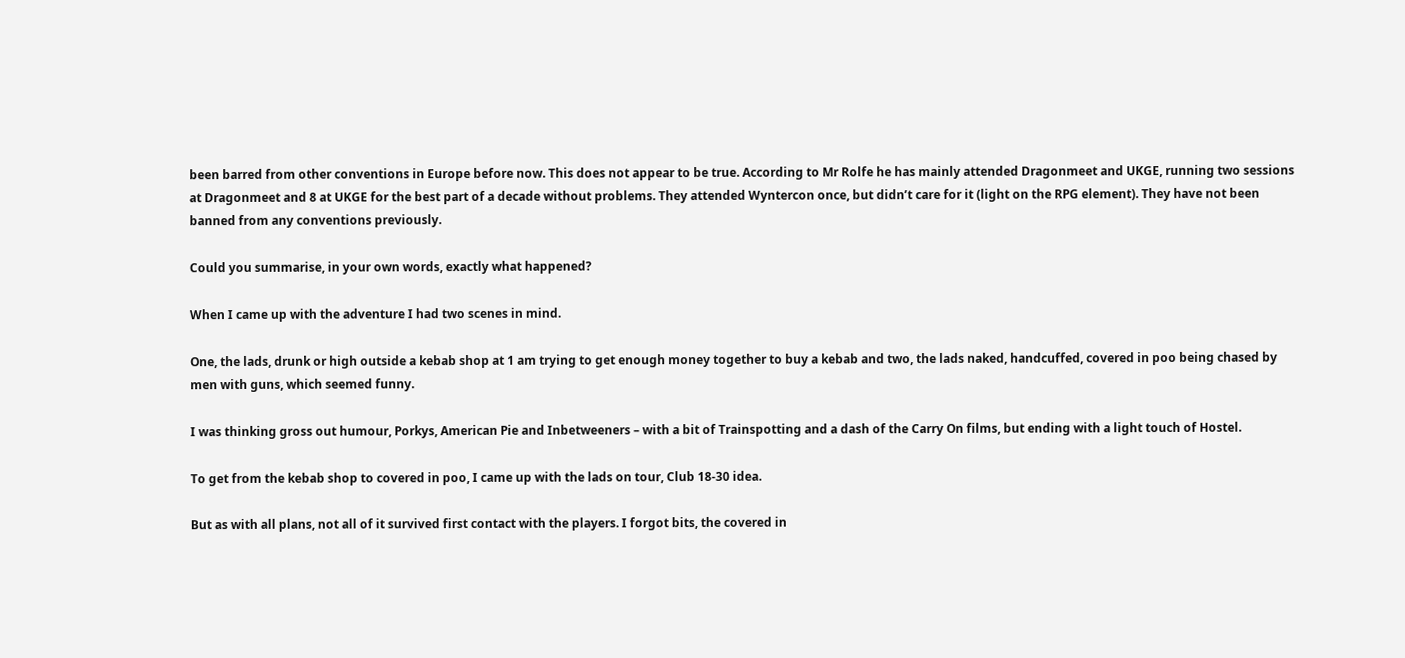been barred from other conventions in Europe before now. This does not appear to be true. According to Mr Rolfe he has mainly attended Dragonmeet and UKGE, running two sessions at Dragonmeet and 8 at UKGE for the best part of a decade without problems. They attended Wyntercon once, but didn’t care for it (light on the RPG element). They have not been banned from any conventions previously.

Could you summarise, in your own words, exactly what happened?

When I came up with the adventure I had two scenes in mind.

One, the lads, drunk or high outside a kebab shop at 1 am trying to get enough money together to buy a kebab and two, the lads naked, handcuffed, covered in poo being chased by men with guns, which seemed funny.

I was thinking gross out humour, Porkys, American Pie and Inbetweeners – with a bit of Trainspotting and a dash of the Carry On films, but ending with a light touch of Hostel.

To get from the kebab shop to covered in poo, I came up with the lads on tour, Club 18-30 idea.

But as with all plans, not all of it survived first contact with the players. I forgot bits, the covered in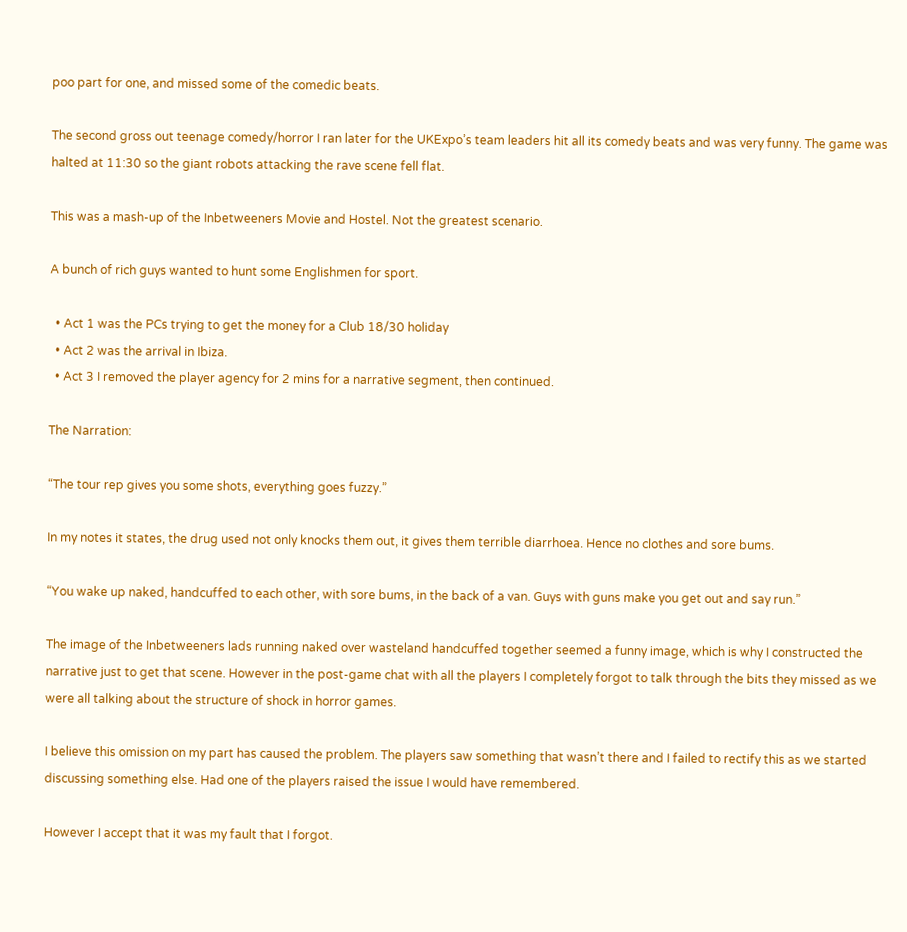poo part for one, and missed some of the comedic beats.

The second gross out teenage comedy/horror I ran later for the UKExpo’s team leaders hit all its comedy beats and was very funny. The game was halted at 11:30 so the giant robots attacking the rave scene fell flat.

This was a mash-up of the Inbetweeners Movie and Hostel. Not the greatest scenario.

A bunch of rich guys wanted to hunt some Englishmen for sport.

  • Act 1 was the PCs trying to get the money for a Club 18/30 holiday
  • Act 2 was the arrival in Ibiza.
  • Act 3 I removed the player agency for 2 mins for a narrative segment, then continued.

The Narration:

“The tour rep gives you some shots, everything goes fuzzy.”

In my notes it states, the drug used not only knocks them out, it gives them terrible diarrhoea. Hence no clothes and sore bums.

“You wake up naked, handcuffed to each other, with sore bums, in the back of a van. Guys with guns make you get out and say run.”

The image of the Inbetweeners lads running naked over wasteland handcuffed together seemed a funny image, which is why I constructed the narrative just to get that scene. However in the post-game chat with all the players I completely forgot to talk through the bits they missed as we were all talking about the structure of shock in horror games.

I believe this omission on my part has caused the problem. The players saw something that wasn’t there and I failed to rectify this as we started discussing something else. Had one of the players raised the issue I would have remembered.

However I accept that it was my fault that I forgot.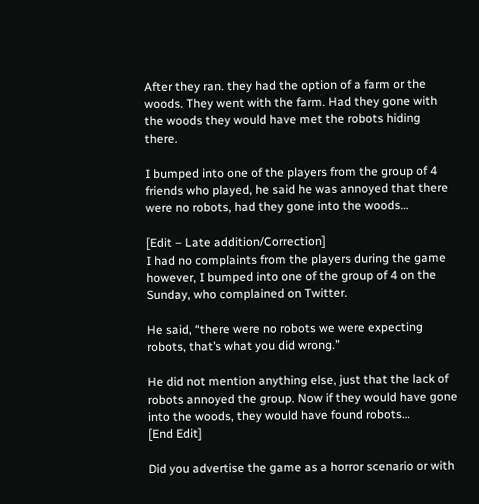After they ran. they had the option of a farm or the woods. They went with the farm. Had they gone with the woods they would have met the robots hiding there.

I bumped into one of the players from the group of 4 friends who played, he said he was annoyed that there were no robots, had they gone into the woods…

[Edit – Late addition/Correction]
I had no complaints from the players during the game however, I bumped into one of the group of 4 on the Sunday, who complained on Twitter.

He said, “there were no robots we were expecting robots, that’s what you did wrong.”

He did not mention anything else, just that the lack of robots annoyed the group. Now if they would have gone into the woods, they would have found robots…
[End Edit]

Did you advertise the game as a horror scenario or with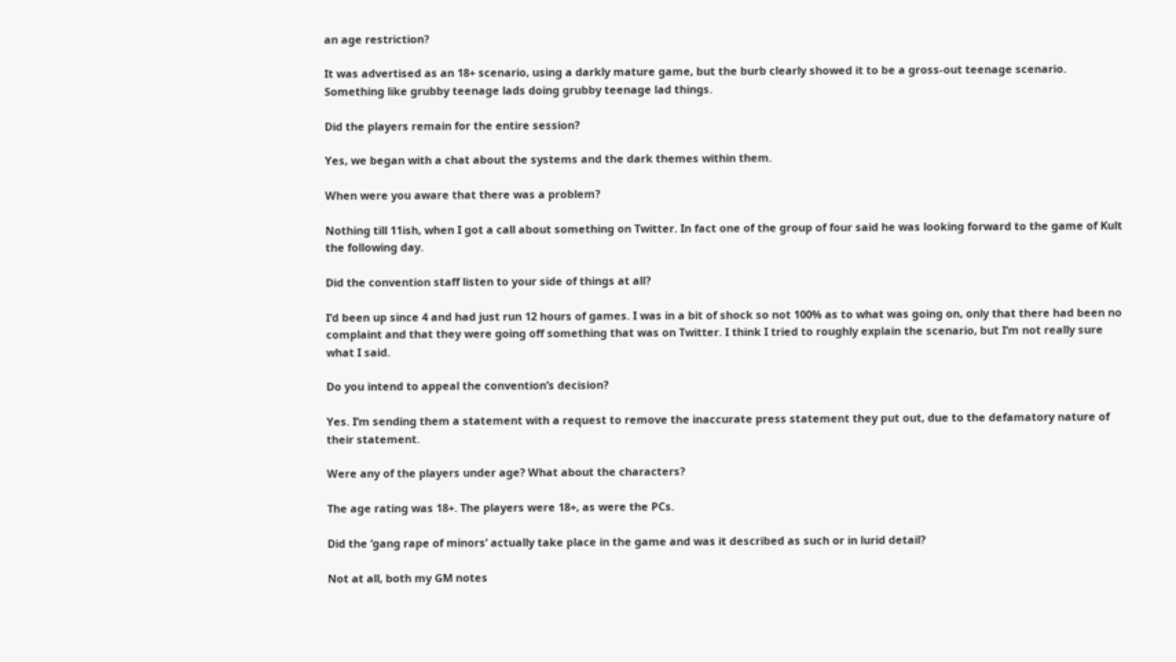an age restriction?

It was advertised as an 18+ scenario, using a darkly mature game, but the burb clearly showed it to be a gross-out teenage scenario. Something like grubby teenage lads doing grubby teenage lad things.

Did the players remain for the entire session?

Yes, we began with a chat about the systems and the dark themes within them.

When were you aware that there was a problem?

Nothing till 11ish, when I got a call about something on Twitter. In fact one of the group of four said he was looking forward to the game of Kult the following day.

Did the convention staff listen to your side of things at all?

I’d been up since 4 and had just run 12 hours of games. I was in a bit of shock so not 100% as to what was going on, only that there had been no complaint and that they were going off something that was on Twitter. I think I tried to roughly explain the scenario, but I’m not really sure what I said.

Do you intend to appeal the convention’s decision?

Yes. I’m sending them a statement with a request to remove the inaccurate press statement they put out, due to the defamatory nature of their statement.

Were any of the players under age? What about the characters?

The age rating was 18+. The players were 18+, as were the PCs.

Did the ‘gang rape of minors’ actually take place in the game and was it described as such or in lurid detail?

Not at all, both my GM notes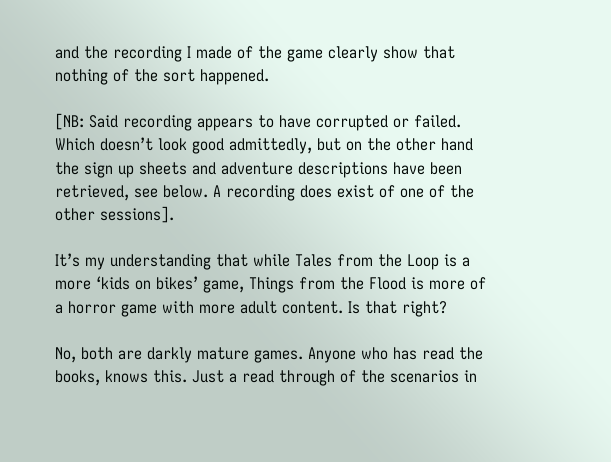and the recording I made of the game clearly show that nothing of the sort happened.

[NB: Said recording appears to have corrupted or failed. Which doesn’t look good admittedly, but on the other hand the sign up sheets and adventure descriptions have been retrieved, see below. A recording does exist of one of the other sessions].

It’s my understanding that while Tales from the Loop is a more ‘kids on bikes’ game, Things from the Flood is more of a horror game with more adult content. Is that right?

No, both are darkly mature games. Anyone who has read the books, knows this. Just a read through of the scenarios in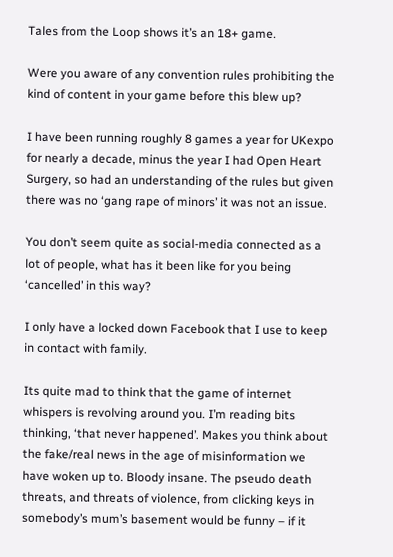Tales from the Loop shows it’s an 18+ game.

Were you aware of any convention rules prohibiting the kind of content in your game before this blew up?

I have been running roughly 8 games a year for UKexpo for nearly a decade, minus the year I had Open Heart Surgery, so had an understanding of the rules but given there was no ‘gang rape of minors’ it was not an issue.

You don’t seem quite as social-media connected as a lot of people, what has it been like for you being ‘cancelled’ in this way?

I only have a locked down Facebook that I use to keep in contact with family.

Its quite mad to think that the game of internet whispers is revolving around you. I’m reading bits thinking, ‘that never happened’. Makes you think about the fake/real news in the age of misinformation we have woken up to. Bloody insane. The pseudo death threats, and threats of violence, from clicking keys in somebody’s mum’s basement would be funny – if it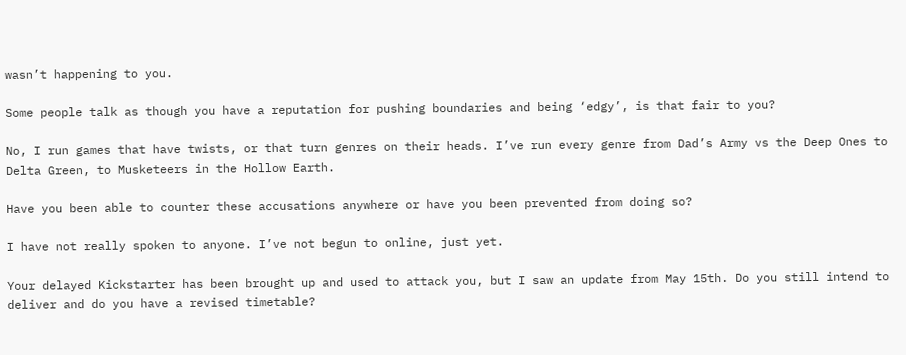wasn’t happening to you.

Some people talk as though you have a reputation for pushing boundaries and being ‘edgy’, is that fair to you?

No, I run games that have twists, or that turn genres on their heads. I’ve run every genre from Dad’s Army vs the Deep Ones to Delta Green, to Musketeers in the Hollow Earth.

Have you been able to counter these accusations anywhere or have you been prevented from doing so?

I have not really spoken to anyone. I’ve not begun to online, just yet.

Your delayed Kickstarter has been brought up and used to attack you, but I saw an update from May 15th. Do you still intend to deliver and do you have a revised timetable?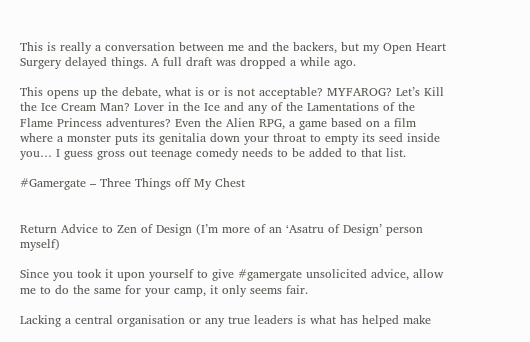This is really a conversation between me and the backers, but my Open Heart Surgery delayed things. A full draft was dropped a while ago.

This opens up the debate, what is or is not acceptable? MYFAROG? Let’s Kill the Ice Cream Man? Lover in the Ice and any of the Lamentations of the Flame Princess adventures? Even the Alien RPG, a game based on a film where a monster puts its genitalia down your throat to empty its seed inside you… I guess gross out teenage comedy needs to be added to that list.

#Gamergate – Three Things off My Chest


Return Advice to Zen of Design (I’m more of an ‘Asatru of Design’ person myself)

Since you took it upon yourself to give #gamergate unsolicited advice, allow me to do the same for your camp, it only seems fair.

Lacking a central organisation or any true leaders is what has helped make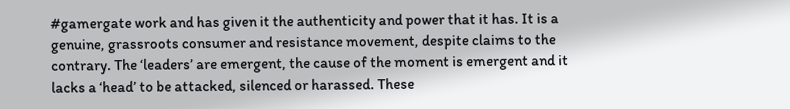#gamergate work and has given it the authenticity and power that it has. It is a genuine, grassroots consumer and resistance movement, despite claims to the contrary. The ‘leaders’ are emergent, the cause of the moment is emergent and it lacks a ‘head’ to be attacked, silenced or harassed. These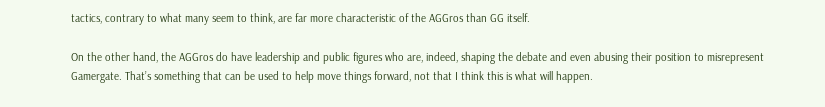tactics, contrary to what many seem to think, are far more characteristic of the AGGros than GG itself.

On the other hand, the AGGros do have leadership and public figures who are, indeed, shaping the debate and even abusing their position to misrepresent Gamergate. That’s something that can be used to help move things forward, not that I think this is what will happen.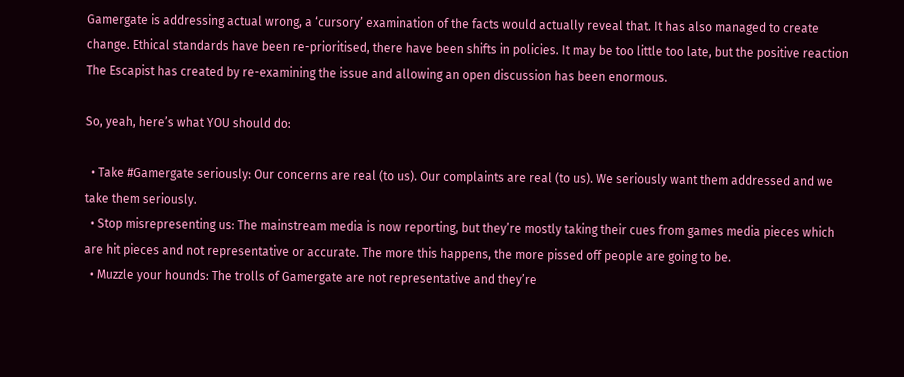Gamergate is addressing actual wrong, a ‘cursory’ examination of the facts would actually reveal that. It has also managed to create change. Ethical standards have been re-prioritised, there have been shifts in policies. It may be too little too late, but the positive reaction The Escapist has created by re-examining the issue and allowing an open discussion has been enormous.

So, yeah, here’s what YOU should do:

  • Take #Gamergate seriously: Our concerns are real (to us). Our complaints are real (to us). We seriously want them addressed and we take them seriously.
  • Stop misrepresenting us: The mainstream media is now reporting, but they’re mostly taking their cues from games media pieces which are hit pieces and not representative or accurate. The more this happens, the more pissed off people are going to be.
  • Muzzle your hounds: The trolls of Gamergate are not representative and they’re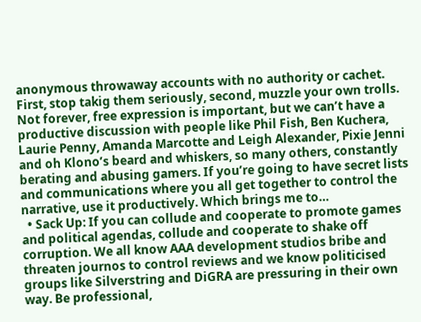anonymous throwaway accounts with no authority or cachet. First, stop takig them seriously, second, muzzle your own trolls. Not forever, free expression is important, but we can’t have a productive discussion with people like Phil Fish, Ben Kuchera, Laurie Penny, Amanda Marcotte and Leigh Alexander, Pixie Jenni and oh Klono’s beard and whiskers, so many others, constantly berating and abusing gamers. If you’re going to have secret lists and communications where you all get together to control the narrative, use it productively. Which brings me to…
  • Sack Up: If you can collude and cooperate to promote games and political agendas, collude and cooperate to shake off corruption. We all know AAA development studios bribe and threaten journos to control reviews and we know politicised groups like Silverstring and DiGRA are pressuring in their own way. Be professional,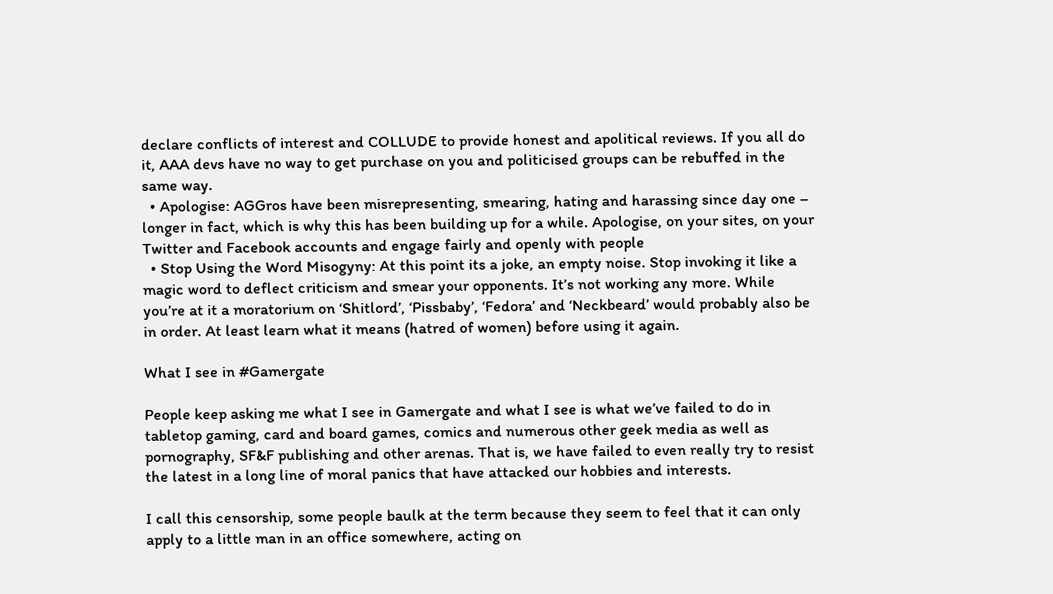declare conflicts of interest and COLLUDE to provide honest and apolitical reviews. If you all do it, AAA devs have no way to get purchase on you and politicised groups can be rebuffed in the same way.
  • Apologise: AGGros have been misrepresenting, smearing, hating and harassing since day one – longer in fact, which is why this has been building up for a while. Apologise, on your sites, on your Twitter and Facebook accounts and engage fairly and openly with people
  • Stop Using the Word Misogyny: At this point its a joke, an empty noise. Stop invoking it like a magic word to deflect criticism and smear your opponents. It’s not working any more. While you’re at it a moratorium on ‘Shitlord’, ‘Pissbaby’, ‘Fedora’ and ‘Neckbeard’ would probably also be in order. At least learn what it means (hatred of women) before using it again.

What I see in #Gamergate

People keep asking me what I see in Gamergate and what I see is what we’ve failed to do in tabletop gaming, card and board games, comics and numerous other geek media as well as pornography, SF&F publishing and other arenas. That is, we have failed to even really try to resist the latest in a long line of moral panics that have attacked our hobbies and interests.

I call this censorship, some people baulk at the term because they seem to feel that it can only apply to a little man in an office somewhere, acting on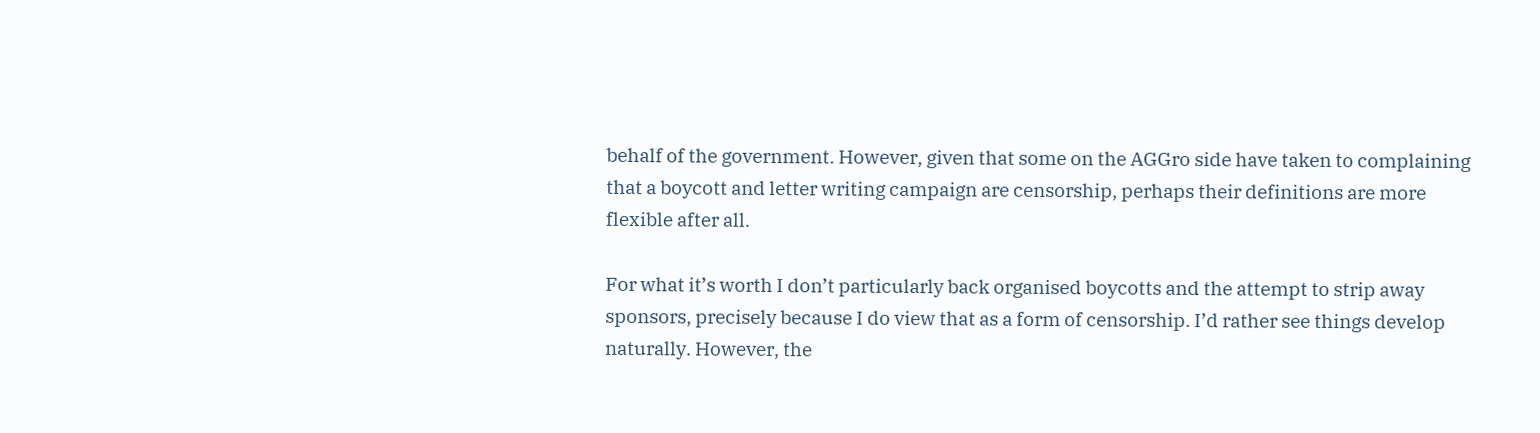behalf of the government. However, given that some on the AGGro side have taken to complaining that a boycott and letter writing campaign are censorship, perhaps their definitions are more flexible after all.

For what it’s worth I don’t particularly back organised boycotts and the attempt to strip away sponsors, precisely because I do view that as a form of censorship. I’d rather see things develop naturally. However, the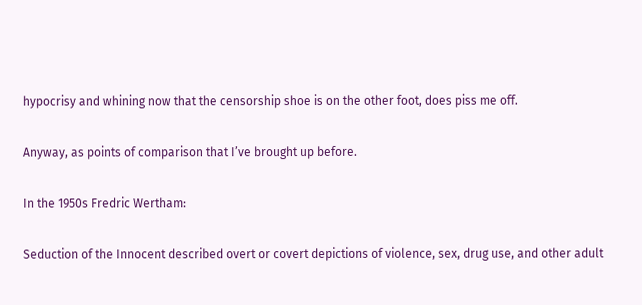hypocrisy and whining now that the censorship shoe is on the other foot, does piss me off.

Anyway, as points of comparison that I’ve brought up before.

In the 1950s Fredric Wertham:

Seduction of the Innocent described overt or covert depictions of violence, sex, drug use, and other adult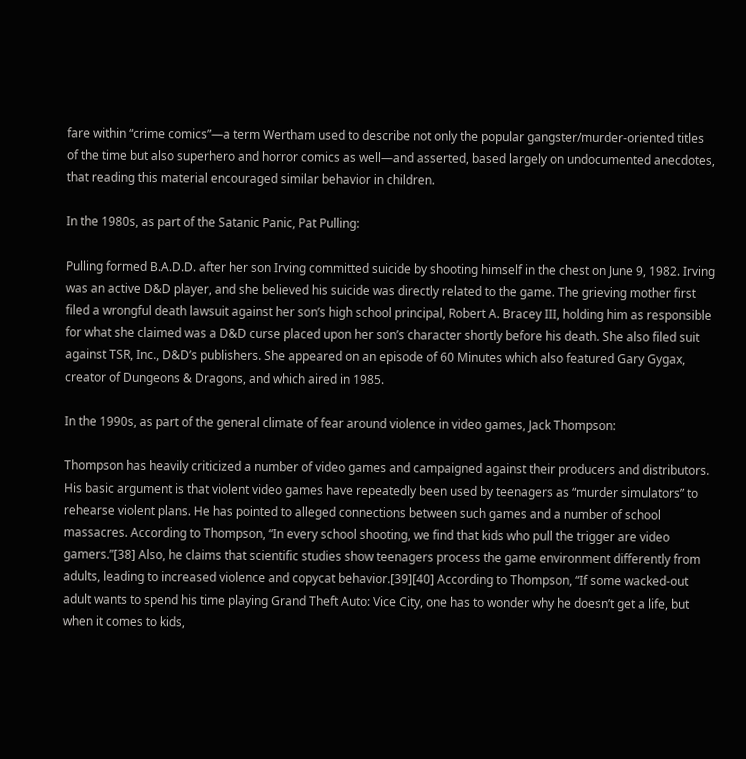fare within “crime comics”—a term Wertham used to describe not only the popular gangster/murder-oriented titles of the time but also superhero and horror comics as well—and asserted, based largely on undocumented anecdotes, that reading this material encouraged similar behavior in children.

In the 1980s, as part of the Satanic Panic, Pat Pulling:

Pulling formed B.A.D.D. after her son Irving committed suicide by shooting himself in the chest on June 9, 1982. Irving was an active D&D player, and she believed his suicide was directly related to the game. The grieving mother first filed a wrongful death lawsuit against her son’s high school principal, Robert A. Bracey III, holding him as responsible for what she claimed was a D&D curse placed upon her son’s character shortly before his death. She also filed suit against TSR, Inc., D&D’s publishers. She appeared on an episode of 60 Minutes which also featured Gary Gygax, creator of Dungeons & Dragons, and which aired in 1985.

In the 1990s, as part of the general climate of fear around violence in video games, Jack Thompson:

Thompson has heavily criticized a number of video games and campaigned against their producers and distributors. His basic argument is that violent video games have repeatedly been used by teenagers as “murder simulators” to rehearse violent plans. He has pointed to alleged connections between such games and a number of school massacres. According to Thompson, “In every school shooting, we find that kids who pull the trigger are video gamers.”[38] Also, he claims that scientific studies show teenagers process the game environment differently from adults, leading to increased violence and copycat behavior.[39][40] According to Thompson, “If some wacked-out adult wants to spend his time playing Grand Theft Auto: Vice City, one has to wonder why he doesn’t get a life, but when it comes to kids,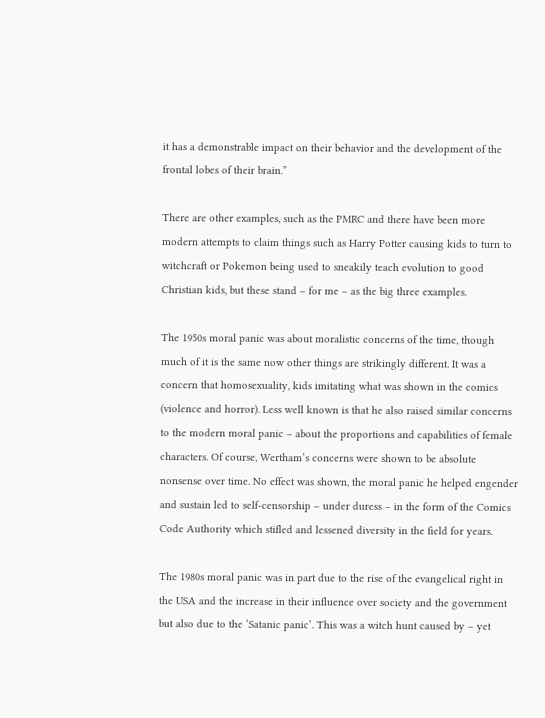it has a demonstrable impact on their behavior and the development of the frontal lobes of their brain.”

There are other examples, such as the PMRC and there have been more modern attempts to claim things such as Harry Potter causing kids to turn to witchcraft or Pokemon being used to sneakily teach evolution to good Christian kids, but these stand – for me – as the big three examples.

The 1950s moral panic was about moralistic concerns of the time, though much of it is the same now other things are strikingly different. It was a concern that homosexuality, kids imitating what was shown in the comics (violence and horror). Less well known is that he also raised similar concerns to the modern moral panic – about the proportions and capabilities of female characters. Of course, Wertham’s concerns were shown to be absolute nonsense over time. No effect was shown, the moral panic he helped engender and sustain led to self-censorship – under duress – in the form of the Comics Code Authority which stifled and lessened diversity in the field for years.

The 1980s moral panic was in part due to the rise of the evangelical right in the USA and the increase in their influence over society and the government but also due to the ‘Satanic panic’. This was a witch hunt caused by – yet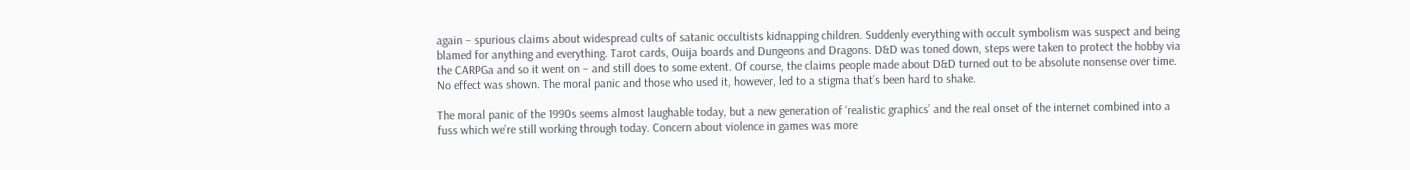again – spurious claims about widespread cults of satanic occultists kidnapping children. Suddenly everything with occult symbolism was suspect and being blamed for anything and everything. Tarot cards, Ouija boards and Dungeons and Dragons. D&D was toned down, steps were taken to protect the hobby via the CARPGa and so it went on – and still does to some extent. Of course, the claims people made about D&D turned out to be absolute nonsense over time. No effect was shown. The moral panic and those who used it, however, led to a stigma that’s been hard to shake.

The moral panic of the 1990s seems almost laughable today, but a new generation of ‘realistic graphics’ and the real onset of the internet combined into a fuss which we’re still working through today. Concern about violence in games was more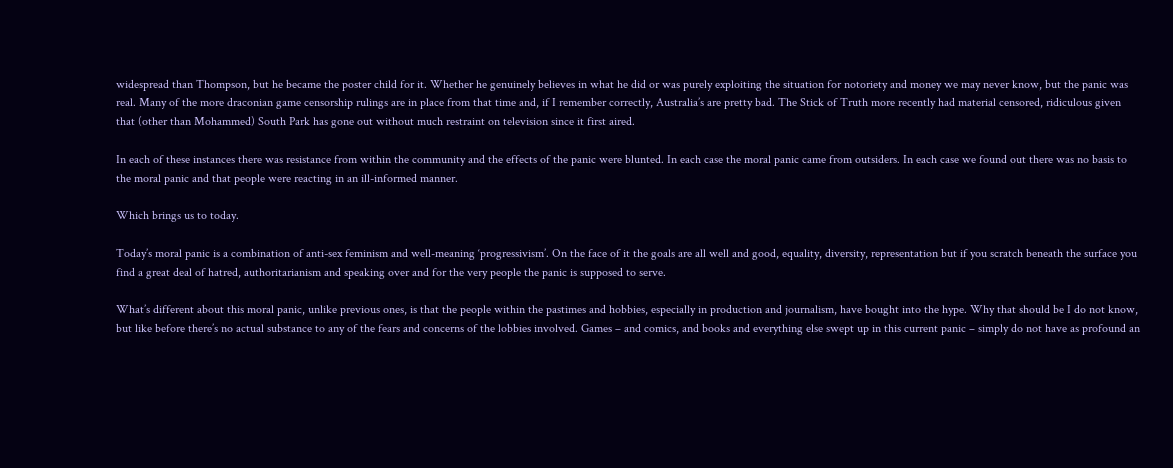widespread than Thompson, but he became the poster child for it. Whether he genuinely believes in what he did or was purely exploiting the situation for notoriety and money we may never know, but the panic was real. Many of the more draconian game censorship rulings are in place from that time and, if I remember correctly, Australia’s are pretty bad. The Stick of Truth more recently had material censored, ridiculous given that (other than Mohammed) South Park has gone out without much restraint on television since it first aired.

In each of these instances there was resistance from within the community and the effects of the panic were blunted. In each case the moral panic came from outsiders. In each case we found out there was no basis to the moral panic and that people were reacting in an ill-informed manner.

Which brings us to today.

Today’s moral panic is a combination of anti-sex feminism and well-meaning ‘progressivism’. On the face of it the goals are all well and good, equality, diversity, representation but if you scratch beneath the surface you find a great deal of hatred, authoritarianism and speaking over and for the very people the panic is supposed to serve.

What’s different about this moral panic, unlike previous ones, is that the people within the pastimes and hobbies, especially in production and journalism, have bought into the hype. Why that should be I do not know, but like before there’s no actual substance to any of the fears and concerns of the lobbies involved. Games – and comics, and books and everything else swept up in this current panic – simply do not have as profound an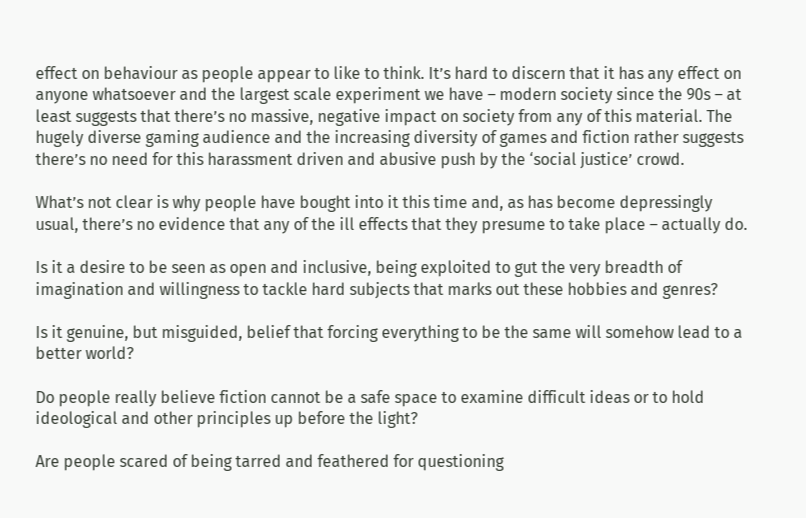effect on behaviour as people appear to like to think. It’s hard to discern that it has any effect on anyone whatsoever and the largest scale experiment we have – modern society since the 90s – at least suggests that there’s no massive, negative impact on society from any of this material. The hugely diverse gaming audience and the increasing diversity of games and fiction rather suggests there’s no need for this harassment driven and abusive push by the ‘social justice’ crowd.

What’s not clear is why people have bought into it this time and, as has become depressingly usual, there’s no evidence that any of the ill effects that they presume to take place – actually do.

Is it a desire to be seen as open and inclusive, being exploited to gut the very breadth of imagination and willingness to tackle hard subjects that marks out these hobbies and genres?

Is it genuine, but misguided, belief that forcing everything to be the same will somehow lead to a better world?

Do people really believe fiction cannot be a safe space to examine difficult ideas or to hold ideological and other principles up before the light?

Are people scared of being tarred and feathered for questioning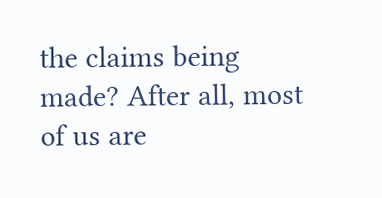the claims being made? After all, most of us are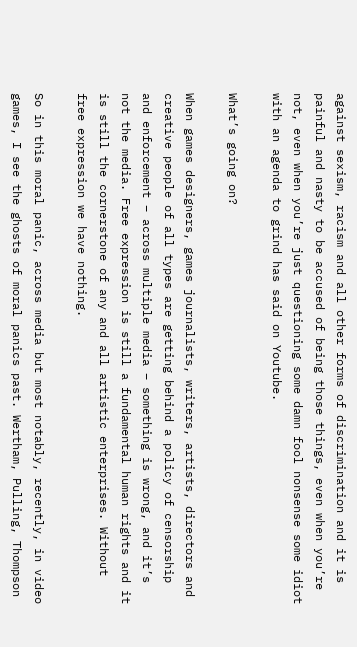against sexism, racism and all other forms of discrimination and it is painful and nasty to be accused of being those things, even when you’re not, even when you’re just questioning some damn fool nonsense some idiot with an agenda to grind has said on Youtube.

What’s going on?

When games designers, games journalists, writers, artists, directors and creative people of all types are getting behind a policy of censorship and enforcement – across multiple media – something is wrong, and it’s not the media. Free expression is still a fundamental human rights and it is still the cornerstone of any and all artistic enterprises. Without free expression we have nothing.

So in this moral panic, across media but most notably, recently, in video games, I see the ghosts of moral panics past. Wertham, Pulling, Thompson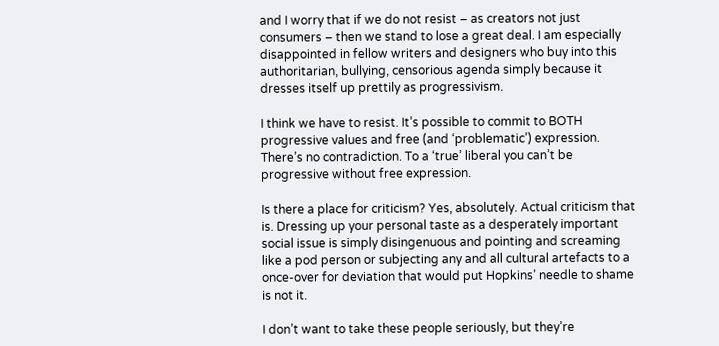and I worry that if we do not resist – as creators not just consumers – then we stand to lose a great deal. I am especially disappointed in fellow writers and designers who buy into this authoritarian, bullying, censorious agenda simply because it dresses itself up prettily as progressivism.

I think we have to resist. It’s possible to commit to BOTH progressive values and free (and ‘problematic’) expression. There’s no contradiction. To a ‘true’ liberal you can’t be progressive without free expression.

Is there a place for criticism? Yes, absolutely. Actual criticism that is. Dressing up your personal taste as a desperately important social issue is simply disingenuous and pointing and screaming like a pod person or subjecting any and all cultural artefacts to a once-over for deviation that would put Hopkins’ needle to shame is not it.

I don’t want to take these people seriously, but they’re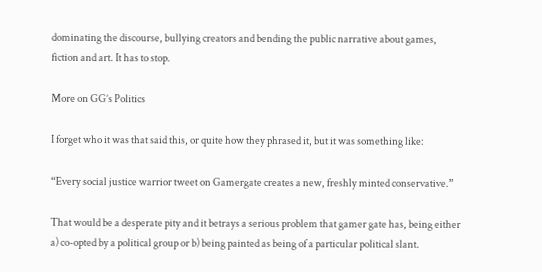dominating the discourse, bullying creators and bending the public narrative about games, fiction and art. It has to stop.

More on GG’s Politics

I forget who it was that said this, or quite how they phrased it, but it was something like:

“Every social justice warrior tweet on Gamergate creates a new, freshly minted conservative.”

That would be a desperate pity and it betrays a serious problem that gamer gate has, being either a) co-opted by a political group or b) being painted as being of a particular political slant.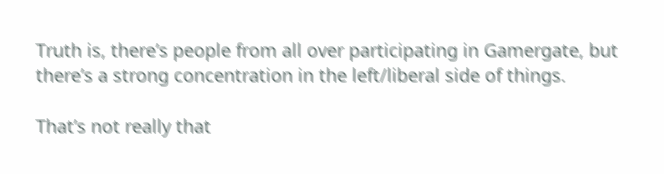Truth is, there’s people from all over participating in Gamergate, but there’s a strong concentration in the left/liberal side of things.

That’s not really that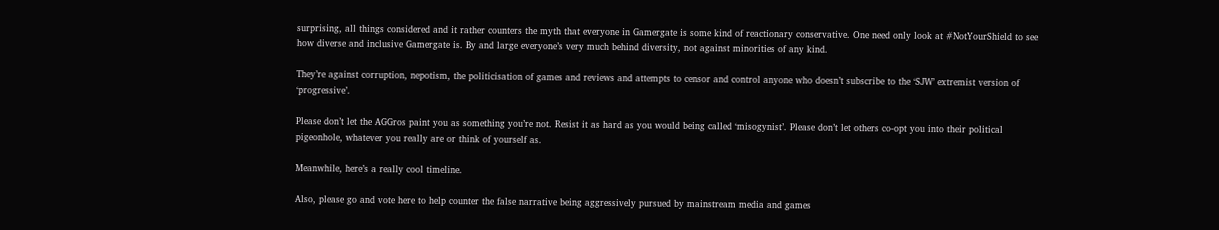surprising, all things considered and it rather counters the myth that everyone in Gamergate is some kind of reactionary conservative. One need only look at #NotYourShield to see how diverse and inclusive Gamergate is. By and large everyone’s very much behind diversity, not against minorities of any kind.

They’re against corruption, nepotism, the politicisation of games and reviews and attempts to censor and control anyone who doesn’t subscribe to the ‘SJW’ extremist version of ‘progressive’.

Please don’t let the AGGros paint you as something you’re not. Resist it as hard as you would being called ‘misogynist’. Please don’t let others co-opt you into their political pigeonhole, whatever you really are or think of yourself as.

Meanwhile, here’s a really cool timeline.

Also, please go and vote here to help counter the false narrative being aggressively pursued by mainstream media and games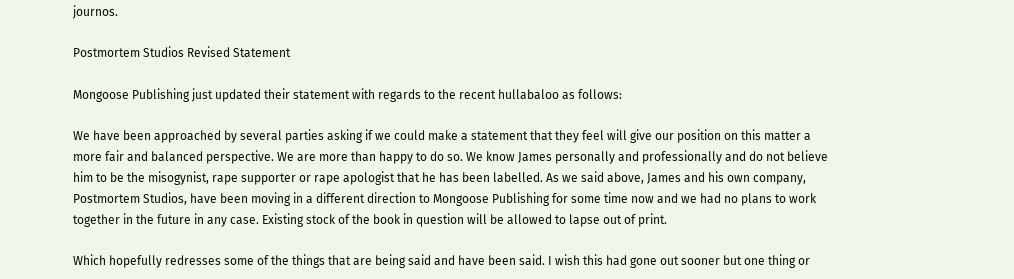journos.

Postmortem Studios Revised Statement

Mongoose Publishing just updated their statement with regards to the recent hullabaloo as follows:

We have been approached by several parties asking if we could make a statement that they feel will give our position on this matter a more fair and balanced perspective. We are more than happy to do so. We know James personally and professionally and do not believe him to be the misogynist, rape supporter or rape apologist that he has been labelled. As we said above, James and his own company, Postmortem Studios, have been moving in a different direction to Mongoose Publishing for some time now and we had no plans to work together in the future in any case. Existing stock of the book in question will be allowed to lapse out of print.

Which hopefully redresses some of the things that are being said and have been said. I wish this had gone out sooner but one thing or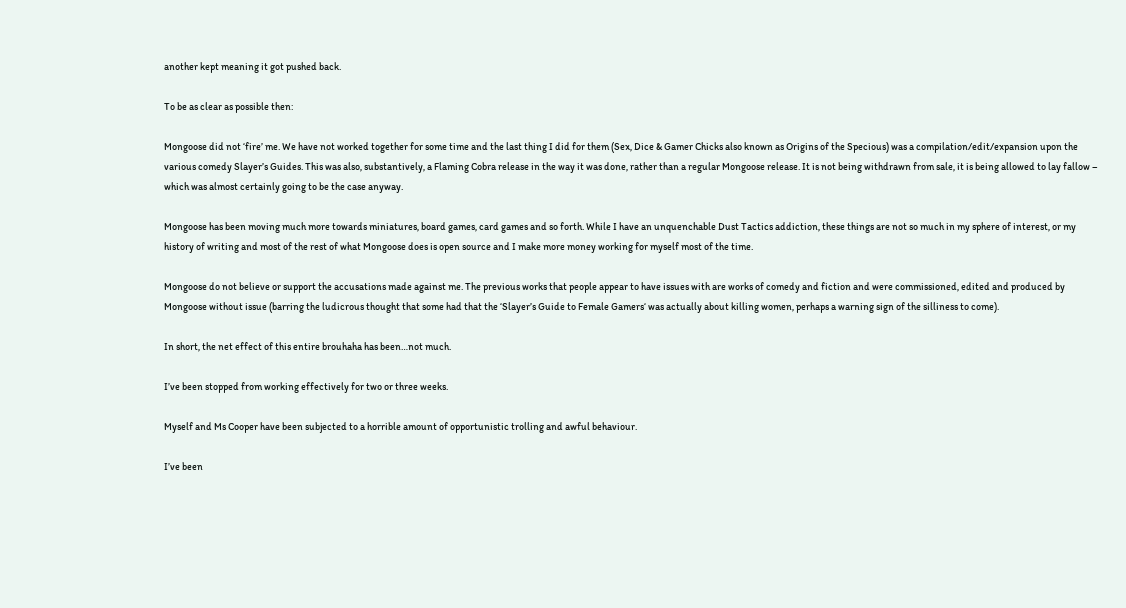another kept meaning it got pushed back.

To be as clear as possible then:

Mongoose did not ‘fire’ me. We have not worked together for some time and the last thing I did for them (Sex, Dice & Gamer Chicks also known as Origins of the Specious) was a compilation/edit/expansion upon the various comedy Slayer’s Guides. This was also, substantively, a Flaming Cobra release in the way it was done, rather than a regular Mongoose release. It is not being withdrawn from sale, it is being allowed to lay fallow – which was almost certainly going to be the case anyway.

Mongoose has been moving much more towards miniatures, board games, card games and so forth. While I have an unquenchable Dust Tactics addiction, these things are not so much in my sphere of interest, or my history of writing and most of the rest of what Mongoose does is open source and I make more money working for myself most of the time.

Mongoose do not believe or support the accusations made against me. The previous works that people appear to have issues with are works of comedy and fiction and were commissioned, edited and produced by Mongoose without issue (barring the ludicrous thought that some had that the ‘Slayer’s Guide to Female Gamers‘ was actually about killing women, perhaps a warning sign of the silliness to come).

In short, the net effect of this entire brouhaha has been…not much.

I’ve been stopped from working effectively for two or three weeks.

Myself and Ms Cooper have been subjected to a horrible amount of opportunistic trolling and awful behaviour.

I’ve been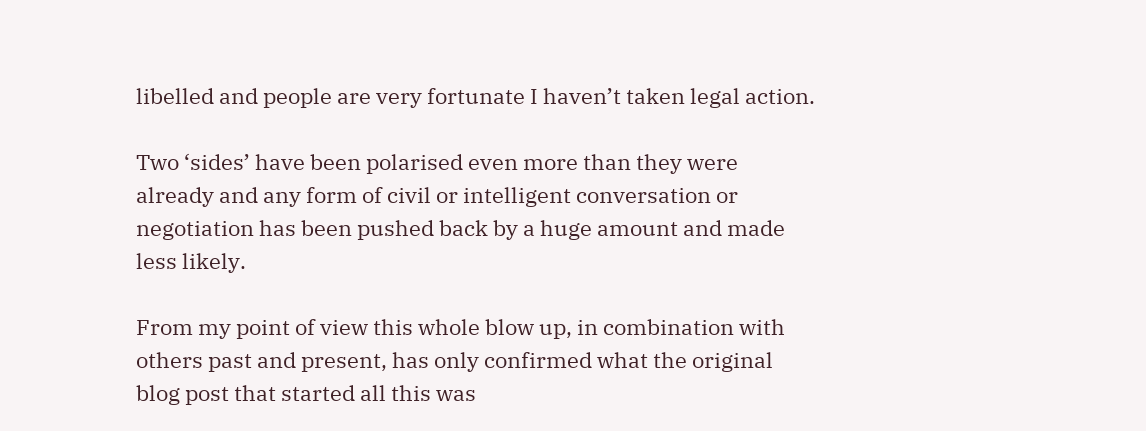libelled and people are very fortunate I haven’t taken legal action.

Two ‘sides’ have been polarised even more than they were already and any form of civil or intelligent conversation or negotiation has been pushed back by a huge amount and made less likely.

From my point of view this whole blow up, in combination with others past and present, has only confirmed what the original blog post that started all this was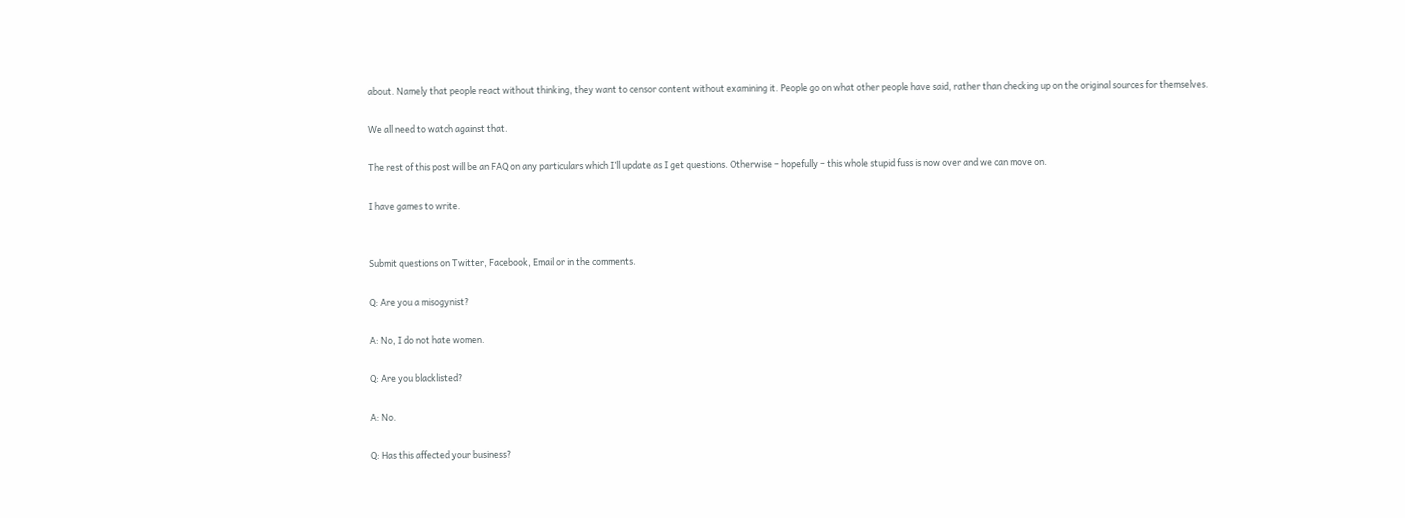about. Namely that people react without thinking, they want to censor content without examining it. People go on what other people have said, rather than checking up on the original sources for themselves.

We all need to watch against that.

The rest of this post will be an FAQ on any particulars which I’ll update as I get questions. Otherwise – hopefully – this whole stupid fuss is now over and we can move on.

I have games to write.


Submit questions on Twitter, Facebook, Email or in the comments.

Q: Are you a misogynist?

A: No, I do not hate women.

Q: Are you blacklisted?

A: No.

Q: Has this affected your business?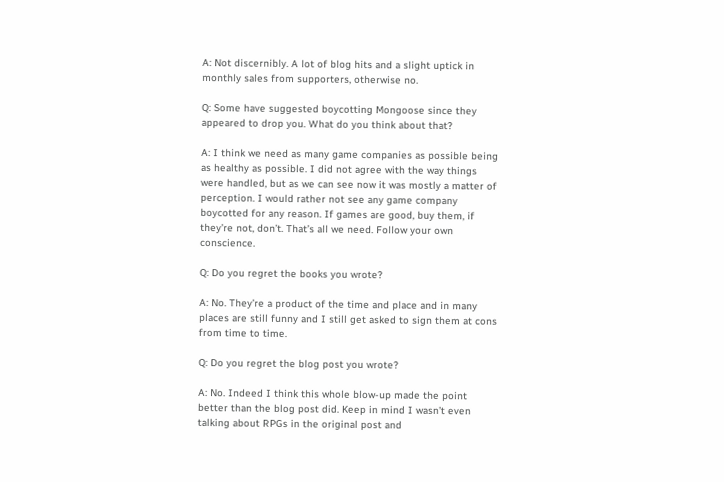A: Not discernibly. A lot of blog hits and a slight uptick in monthly sales from supporters, otherwise no.

Q: Some have suggested boycotting Mongoose since they appeared to drop you. What do you think about that?

A: I think we need as many game companies as possible being as healthy as possible. I did not agree with the way things were handled, but as we can see now it was mostly a matter of perception. I would rather not see any game company boycotted for any reason. If games are good, buy them, if they’re not, don’t. That’s all we need. Follow your own conscience.

Q: Do you regret the books you wrote?

A: No. They’re a product of the time and place and in many places are still funny and I still get asked to sign them at cons from time to time.

Q: Do you regret the blog post you wrote?

A: No. Indeed I think this whole blow-up made the point better than the blog post did. Keep in mind I wasn’t even talking about RPGs in the original post and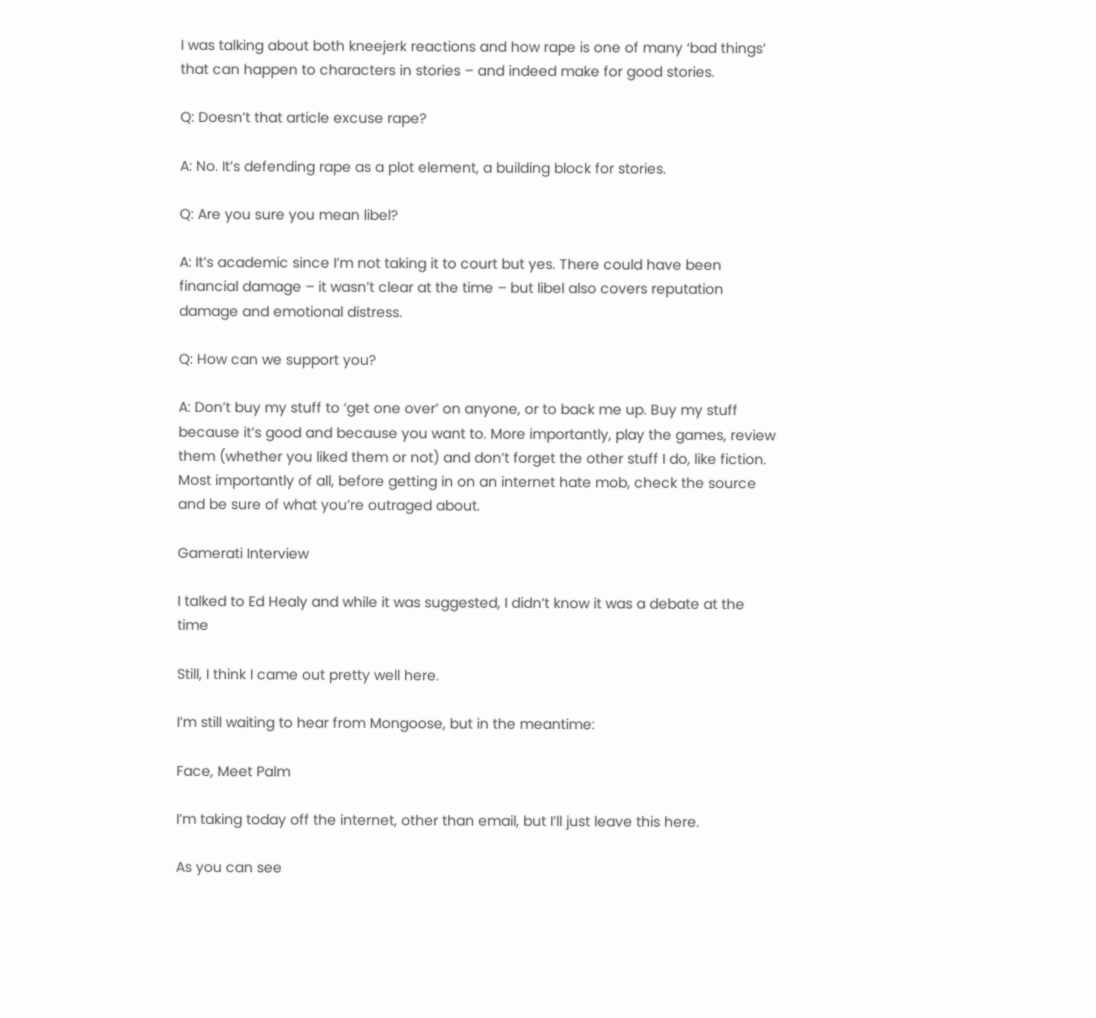I was talking about both kneejerk reactions and how rape is one of many ‘bad things’ that can happen to characters in stories – and indeed make for good stories.

Q: Doesn’t that article excuse rape?

A: No. It’s defending rape as a plot element, a building block for stories.

Q: Are you sure you mean libel?

A: It’s academic since I’m not taking it to court but yes. There could have been financial damage – it wasn’t clear at the time – but libel also covers reputation damage and emotional distress.

Q: How can we support you?

A: Don’t buy my stuff to ‘get one over’ on anyone, or to back me up. Buy my stuff because it’s good and because you want to. More importantly, play the games, review them (whether you liked them or not) and don’t forget the other stuff I do, like fiction. Most importantly of all, before getting in on an internet hate mob, check the source and be sure of what you’re outraged about.

Gamerati Interview

I talked to Ed Healy and while it was suggested, I didn’t know it was a debate at the time

Still, I think I came out pretty well here.

I’m still waiting to hear from Mongoose, but in the meantime:

Face, Meet Palm

I’m taking today off the internet, other than email, but I’ll just leave this here.

As you can see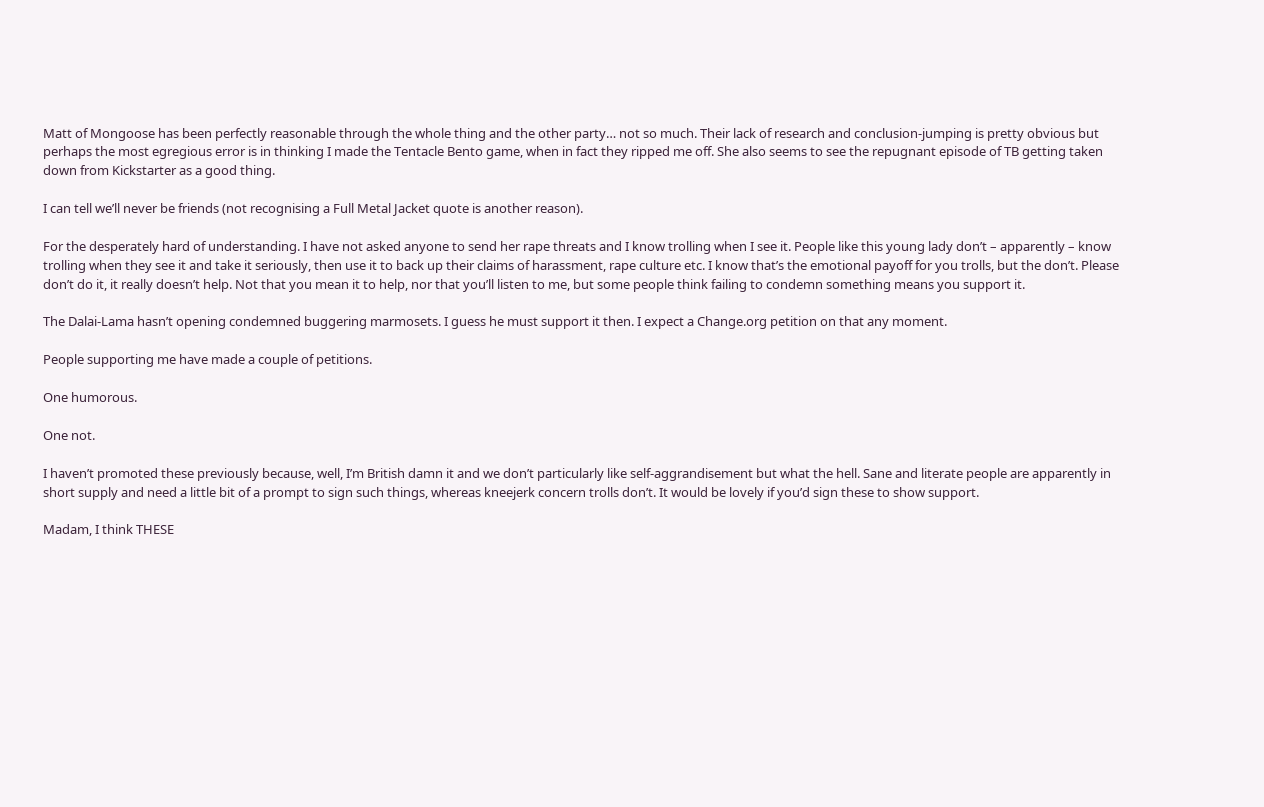Matt of Mongoose has been perfectly reasonable through the whole thing and the other party… not so much. Their lack of research and conclusion-jumping is pretty obvious but perhaps the most egregious error is in thinking I made the Tentacle Bento game, when in fact they ripped me off. She also seems to see the repugnant episode of TB getting taken down from Kickstarter as a good thing.

I can tell we’ll never be friends (not recognising a Full Metal Jacket quote is another reason).

For the desperately hard of understanding. I have not asked anyone to send her rape threats and I know trolling when I see it. People like this young lady don’t – apparently – know trolling when they see it and take it seriously, then use it to back up their claims of harassment, rape culture etc. I know that’s the emotional payoff for you trolls, but the don’t. Please don’t do it, it really doesn’t help. Not that you mean it to help, nor that you’ll listen to me, but some people think failing to condemn something means you support it.

The Dalai-Lama hasn’t opening condemned buggering marmosets. I guess he must support it then. I expect a Change.org petition on that any moment.

People supporting me have made a couple of petitions.

One humorous.

One not.

I haven’t promoted these previously because, well, I’m British damn it and we don’t particularly like self-aggrandisement but what the hell. Sane and literate people are apparently in short supply and need a little bit of a prompt to sign such things, whereas kneejerk concern trolls don’t. It would be lovely if you’d sign these to show support.

Madam, I think THESE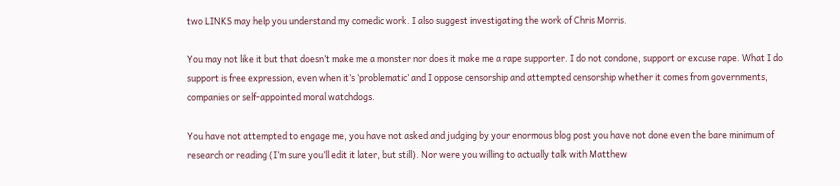two LINKS may help you understand my comedic work. I also suggest investigating the work of Chris Morris.

You may not like it but that doesn’t make me a monster nor does it make me a rape supporter. I do not condone, support or excuse rape. What I do support is free expression, even when it’s ‘problematic’ and I oppose censorship and attempted censorship whether it comes from governments, companies or self-appointed moral watchdogs.

You have not attempted to engage me, you have not asked and judging by your enormous blog post you have not done even the bare minimum of research or reading (I’m sure you’ll edit it later, but still). Nor were you willing to actually talk with Matthew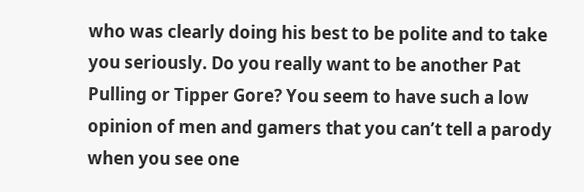who was clearly doing his best to be polite and to take you seriously. Do you really want to be another Pat Pulling or Tipper Gore? You seem to have such a low opinion of men and gamers that you can’t tell a parody when you see one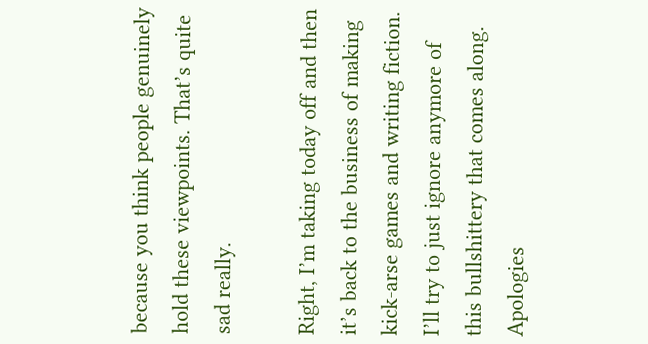because you think people genuinely hold these viewpoints. That’s quite sad really.

Right, I’m taking today off and then it’s back to the business of making kick-arse games and writing fiction. I’ll try to just ignore anymore of this bullshittery that comes along. Apologies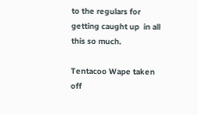to the regulars for getting caught up  in all this so much.

Tentacoo Wape taken off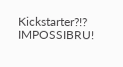Kickstarter?!? IMPOSSIBRU!